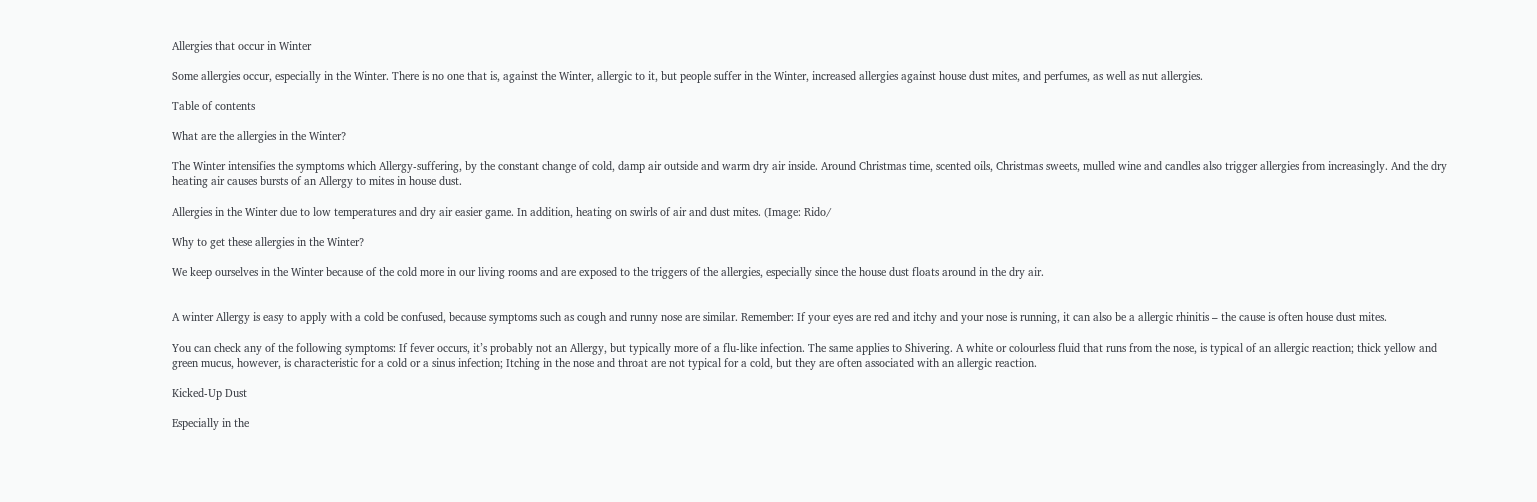Allergies that occur in Winter

Some allergies occur, especially in the Winter. There is no one that is, against the Winter, allergic to it, but people suffer in the Winter, increased allergies against house dust mites, and perfumes, as well as nut allergies.

Table of contents

What are the allergies in the Winter?

The Winter intensifies the symptoms which Allergy-suffering, by the constant change of cold, damp air outside and warm dry air inside. Around Christmas time, scented oils, Christmas sweets, mulled wine and candles also trigger allergies from increasingly. And the dry heating air causes bursts of an Allergy to mites in house dust.

Allergies in the Winter due to low temperatures and dry air easier game. In addition, heating on swirls of air and dust mites. (Image: Rido/

Why to get these allergies in the Winter?

We keep ourselves in the Winter because of the cold more in our living rooms and are exposed to the triggers of the allergies, especially since the house dust floats around in the dry air.


A winter Allergy is easy to apply with a cold be confused, because symptoms such as cough and runny nose are similar. Remember: If your eyes are red and itchy and your nose is running, it can also be a allergic rhinitis – the cause is often house dust mites.

You can check any of the following symptoms: If fever occurs, it’s probably not an Allergy, but typically more of a flu-like infection. The same applies to Shivering. A white or colourless fluid that runs from the nose, is typical of an allergic reaction; thick yellow and green mucus, however, is characteristic for a cold or a sinus infection; Itching in the nose and throat are not typical for a cold, but they are often associated with an allergic reaction.

Kicked-Up Dust

Especially in the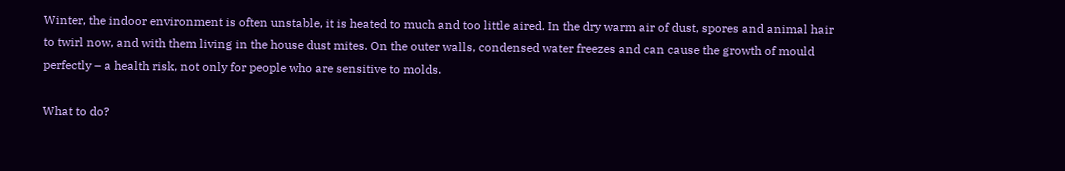Winter, the indoor environment is often unstable, it is heated to much and too little aired. In the dry warm air of dust, spores and animal hair to twirl now, and with them living in the house dust mites. On the outer walls, condensed water freezes and can cause the growth of mould perfectly – a health risk, not only for people who are sensitive to molds.

What to do?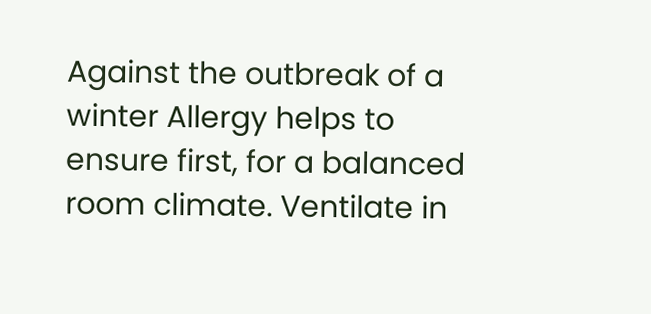Against the outbreak of a winter Allergy helps to ensure first, for a balanced room climate. Ventilate in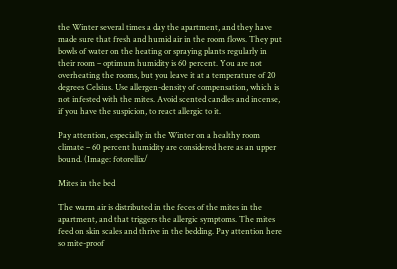the Winter several times a day the apartment, and they have made sure that fresh and humid air in the room flows. They put bowls of water on the heating or spraying plants regularly in their room – optimum humidity is 60 percent. You are not overheating the rooms, but you leave it at a temperature of 20 degrees Celsius. Use allergen-density of compensation, which is not infested with the mites. Avoid scented candles and incense, if you have the suspicion, to react allergic to it.

Pay attention, especially in the Winter on a healthy room climate – 60 percent humidity are considered here as an upper bound. (Image: fotorellix/

Mites in the bed

The warm air is distributed in the feces of the mites in the apartment, and that triggers the allergic symptoms. The mites feed on skin scales and thrive in the bedding. Pay attention here so mite-proof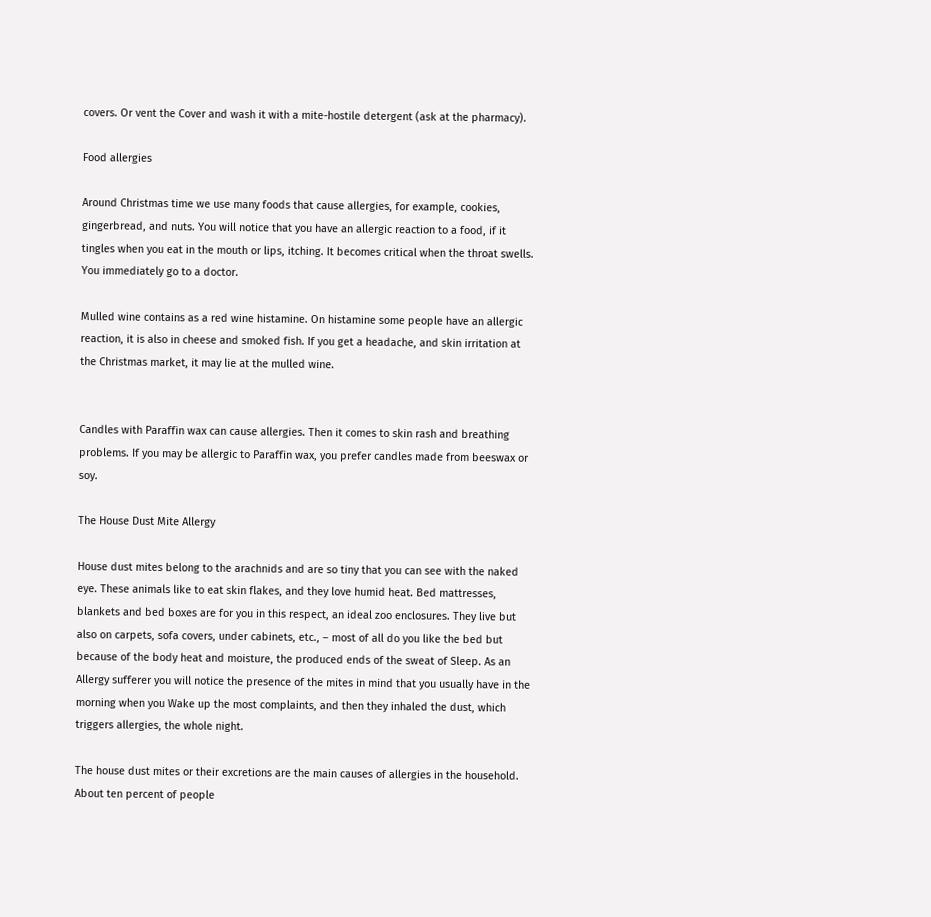covers. Or vent the Cover and wash it with a mite-hostile detergent (ask at the pharmacy).

Food allergies

Around Christmas time we use many foods that cause allergies, for example, cookies, gingerbread, and nuts. You will notice that you have an allergic reaction to a food, if it tingles when you eat in the mouth or lips, itching. It becomes critical when the throat swells. You immediately go to a doctor.

Mulled wine contains as a red wine histamine. On histamine some people have an allergic reaction, it is also in cheese and smoked fish. If you get a headache, and skin irritation at the Christmas market, it may lie at the mulled wine.


Candles with Paraffin wax can cause allergies. Then it comes to skin rash and breathing problems. If you may be allergic to Paraffin wax, you prefer candles made from beeswax or soy.

The House Dust Mite Allergy

House dust mites belong to the arachnids and are so tiny that you can see with the naked eye. These animals like to eat skin flakes, and they love humid heat. Bed mattresses, blankets and bed boxes are for you in this respect, an ideal zoo enclosures. They live but also on carpets, sofa covers, under cabinets, etc., – most of all do you like the bed but because of the body heat and moisture, the produced ends of the sweat of Sleep. As an Allergy sufferer you will notice the presence of the mites in mind that you usually have in the morning when you Wake up the most complaints, and then they inhaled the dust, which triggers allergies, the whole night.

The house dust mites or their excretions are the main causes of allergies in the household. About ten percent of people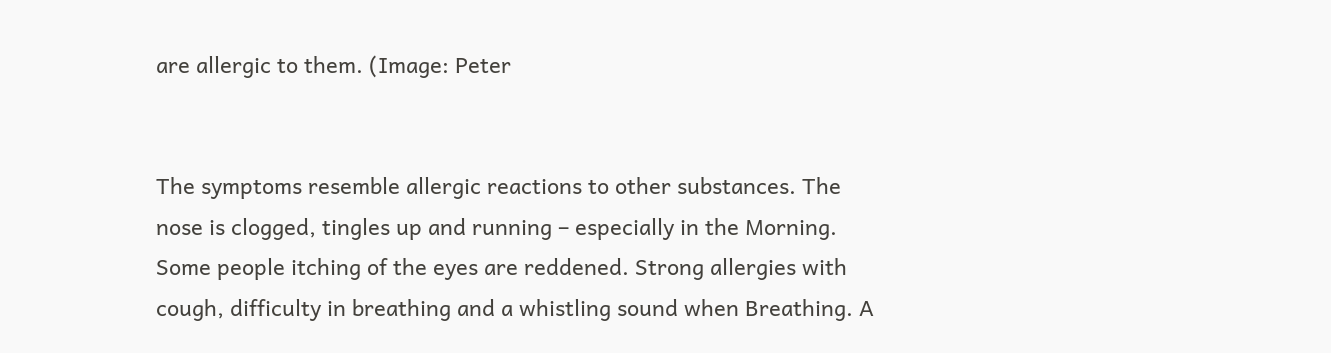are allergic to them. (Image: Peter


The symptoms resemble allergic reactions to other substances. The nose is clogged, tingles up and running – especially in the Morning. Some people itching of the eyes are reddened. Strong allergies with cough, difficulty in breathing and a whistling sound when Breathing. A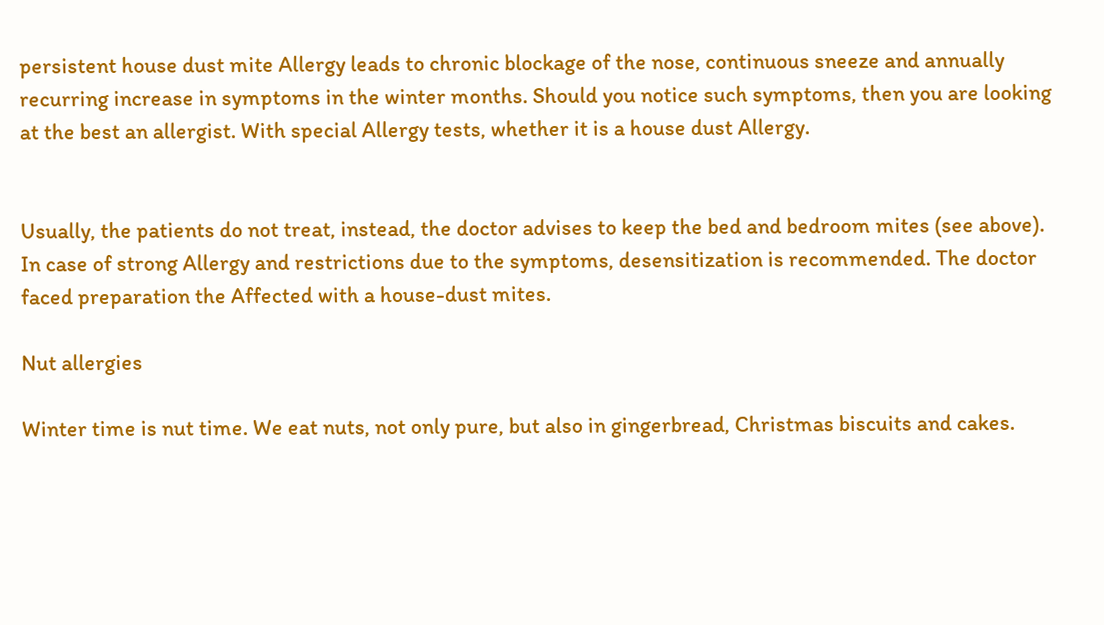persistent house dust mite Allergy leads to chronic blockage of the nose, continuous sneeze and annually recurring increase in symptoms in the winter months. Should you notice such symptoms, then you are looking at the best an allergist. With special Allergy tests, whether it is a house dust Allergy.


Usually, the patients do not treat, instead, the doctor advises to keep the bed and bedroom mites (see above). In case of strong Allergy and restrictions due to the symptoms, desensitization is recommended. The doctor faced preparation the Affected with a house-dust mites.

Nut allergies

Winter time is nut time. We eat nuts, not only pure, but also in gingerbread, Christmas biscuits and cakes.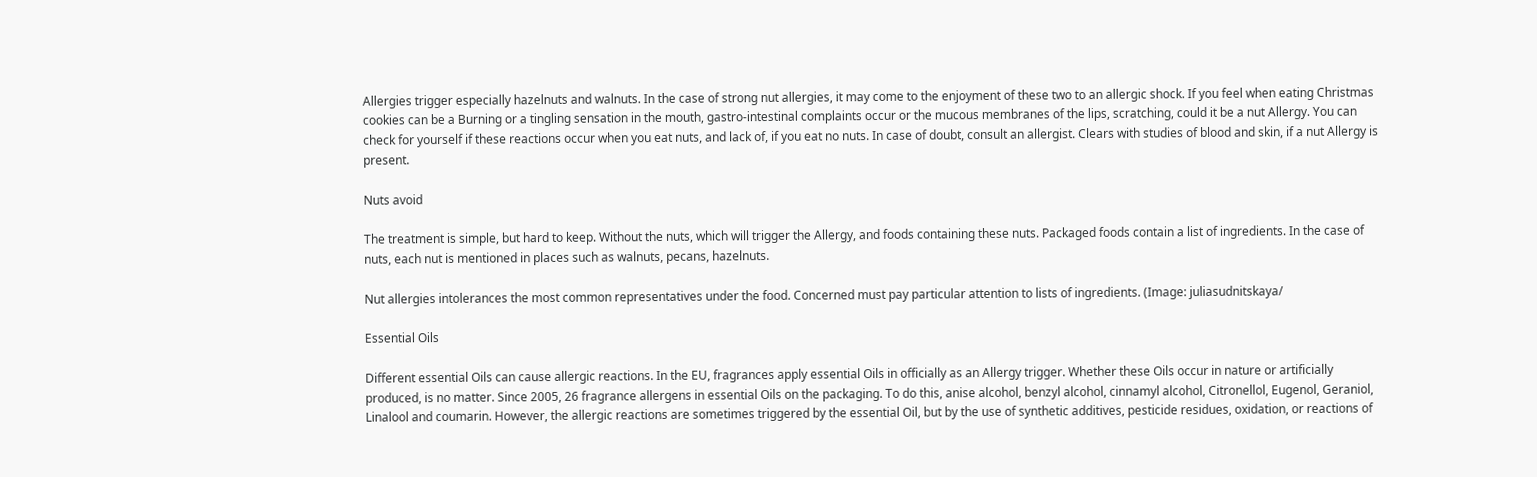Allergies trigger especially hazelnuts and walnuts. In the case of strong nut allergies, it may come to the enjoyment of these two to an allergic shock. If you feel when eating Christmas cookies can be a Burning or a tingling sensation in the mouth, gastro-intestinal complaints occur or the mucous membranes of the lips, scratching, could it be a nut Allergy. You can check for yourself if these reactions occur when you eat nuts, and lack of, if you eat no nuts. In case of doubt, consult an allergist. Clears with studies of blood and skin, if a nut Allergy is present.

Nuts avoid

The treatment is simple, but hard to keep. Without the nuts, which will trigger the Allergy, and foods containing these nuts. Packaged foods contain a list of ingredients. In the case of nuts, each nut is mentioned in places such as walnuts, pecans, hazelnuts.

Nut allergies intolerances the most common representatives under the food. Concerned must pay particular attention to lists of ingredients. (Image: juliasudnitskaya/

Essential Oils

Different essential Oils can cause allergic reactions. In the EU, fragrances apply essential Oils in officially as an Allergy trigger. Whether these Oils occur in nature or artificially produced, is no matter. Since 2005, 26 fragrance allergens in essential Oils on the packaging. To do this, anise alcohol, benzyl alcohol, cinnamyl alcohol, Citronellol, Eugenol, Geraniol, Linalool and coumarin. However, the allergic reactions are sometimes triggered by the essential Oil, but by the use of synthetic additives, pesticide residues, oxidation, or reactions of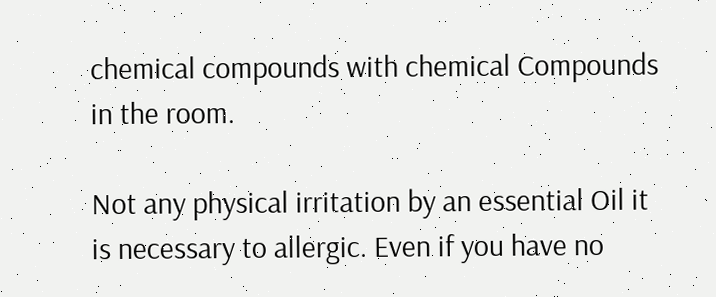chemical compounds with chemical Compounds in the room.

Not any physical irritation by an essential Oil it is necessary to allergic. Even if you have no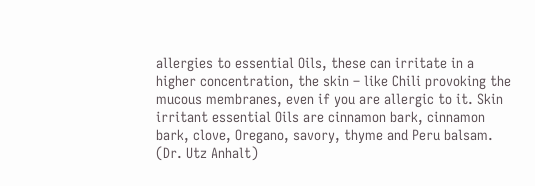allergies to essential Oils, these can irritate in a higher concentration, the skin – like Chili provoking the mucous membranes, even if you are allergic to it. Skin irritant essential Oils are cinnamon bark, cinnamon bark, clove, Oregano, savory, thyme and Peru balsam. (Dr. Utz Anhalt)